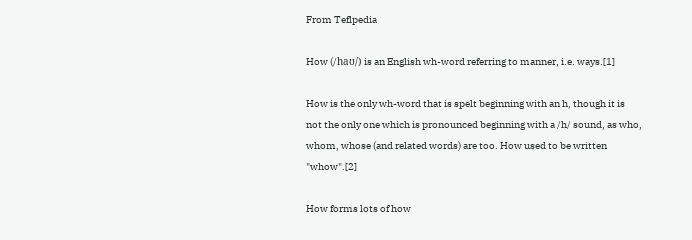From Teflpedia

How (/haʊ/) is an English wh-word referring to manner, i.e. ways.[1]

How is the only wh-word that is spelt beginning with an h, though it is not the only one which is pronounced beginning with a /h/ sound, as who, whom, whose (and related words) are too. How used to be written "whow".[2]

How forms lots of how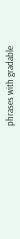phrases with gradable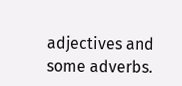adjectives and some adverbs.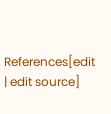References[edit | edit source]